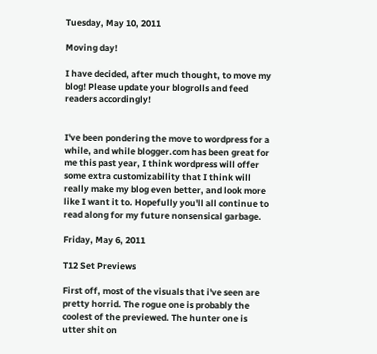Tuesday, May 10, 2011

Moving day!

I have decided, after much thought, to move my blog! Please update your blogrolls and feed readers accordingly!


I've been pondering the move to wordpress for a while, and while blogger.com has been great for me this past year, I think wordpress will offer some extra customizability that I think will really make my blog even better, and look more like I want it to. Hopefully you'll all continue to read along for my future nonsensical garbage.

Friday, May 6, 2011

T12 Set Previews

First off, most of the visuals that i've seen are pretty horrid. The rogue one is probably the coolest of the previewed. The hunter one is utter shit on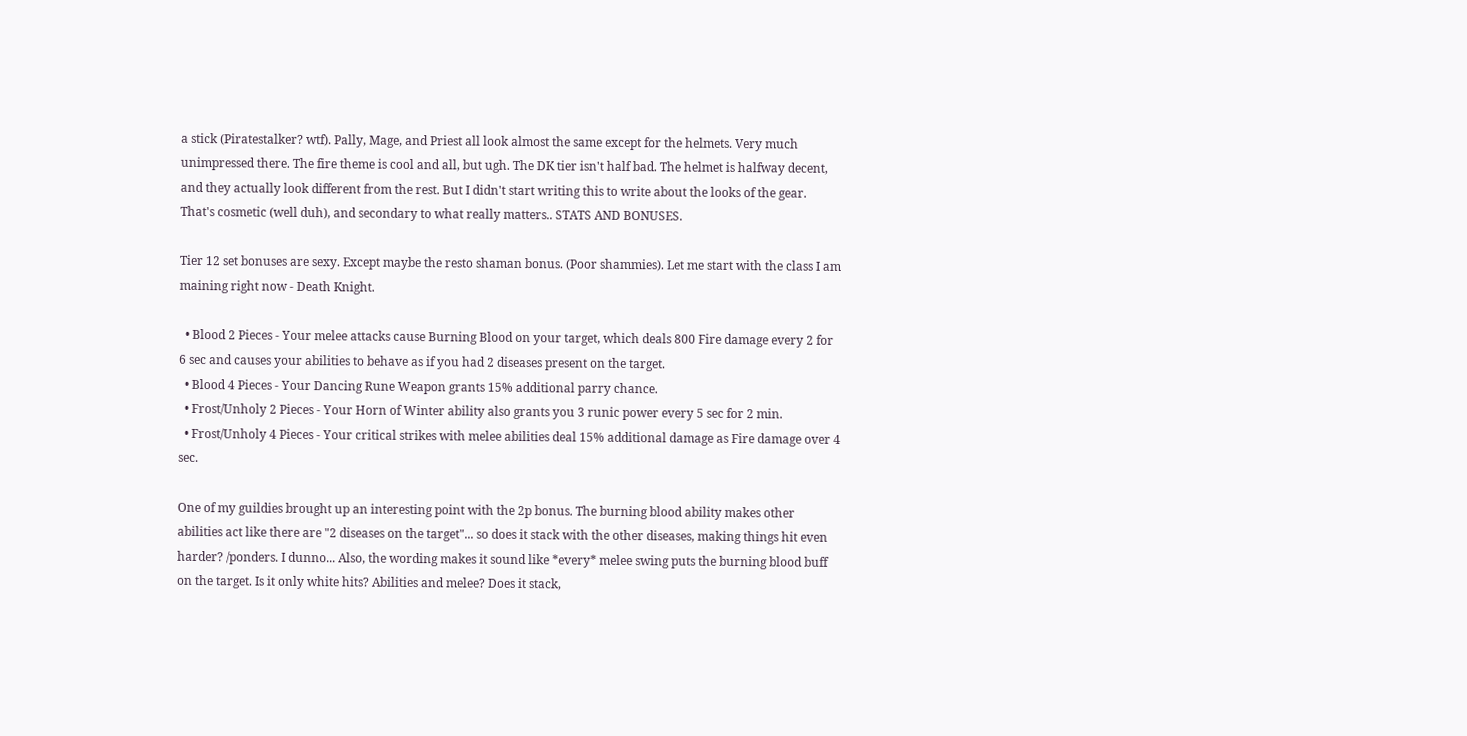a stick (Piratestalker? wtf). Pally, Mage, and Priest all look almost the same except for the helmets. Very much unimpressed there. The fire theme is cool and all, but ugh. The DK tier isn't half bad. The helmet is halfway decent, and they actually look different from the rest. But I didn't start writing this to write about the looks of the gear. That's cosmetic (well duh), and secondary to what really matters.. STATS AND BONUSES.

Tier 12 set bonuses are sexy. Except maybe the resto shaman bonus. (Poor shammies). Let me start with the class I am maining right now - Death Knight.

  • Blood 2 Pieces - Your melee attacks cause Burning Blood on your target, which deals 800 Fire damage every 2 for 6 sec and causes your abilities to behave as if you had 2 diseases present on the target.
  • Blood 4 Pieces - Your Dancing Rune Weapon grants 15% additional parry chance.
  • Frost/Unholy 2 Pieces - Your Horn of Winter ability also grants you 3 runic power every 5 sec for 2 min.
  • Frost/Unholy 4 Pieces - Your critical strikes with melee abilities deal 15% additional damage as Fire damage over 4 sec.

One of my guildies brought up an interesting point with the 2p bonus. The burning blood ability makes other abilities act like there are "2 diseases on the target"... so does it stack with the other diseases, making things hit even harder? /ponders. I dunno... Also, the wording makes it sound like *every* melee swing puts the burning blood buff on the target. Is it only white hits? Abilities and melee? Does it stack,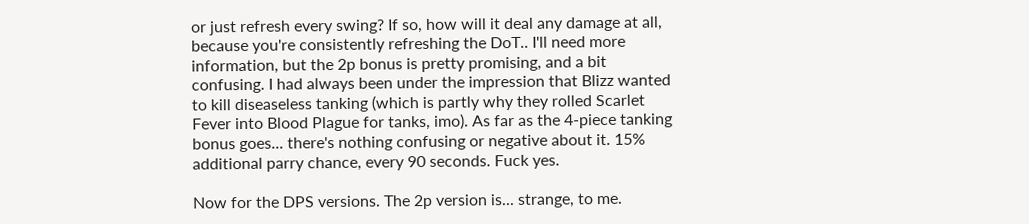or just refresh every swing? If so, how will it deal any damage at all, because you're consistently refreshing the DoT.. I'll need more information, but the 2p bonus is pretty promising, and a bit confusing. I had always been under the impression that Blizz wanted to kill diseaseless tanking (which is partly why they rolled Scarlet Fever into Blood Plague for tanks, imo). As far as the 4-piece tanking bonus goes... there's nothing confusing or negative about it. 15% additional parry chance, every 90 seconds. Fuck yes.

Now for the DPS versions. The 2p version is... strange, to me.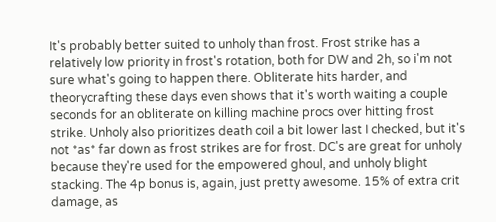It's probably better suited to unholy than frost. Frost strike has a relatively low priority in frost's rotation, both for DW and 2h, so i'm not sure what's going to happen there. Obliterate hits harder, and theorycrafting these days even shows that it's worth waiting a couple seconds for an obliterate on killing machine procs over hitting frost strike. Unholy also prioritizes death coil a bit lower last I checked, but it's not *as* far down as frost strikes are for frost. DC's are great for unholy because they're used for the empowered ghoul, and unholy blight stacking. The 4p bonus is, again, just pretty awesome. 15% of extra crit damage, as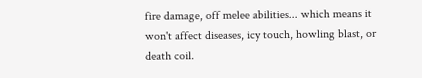fire damage, off melee abilities... which means it won't affect diseases, icy touch, howling blast, or death coil.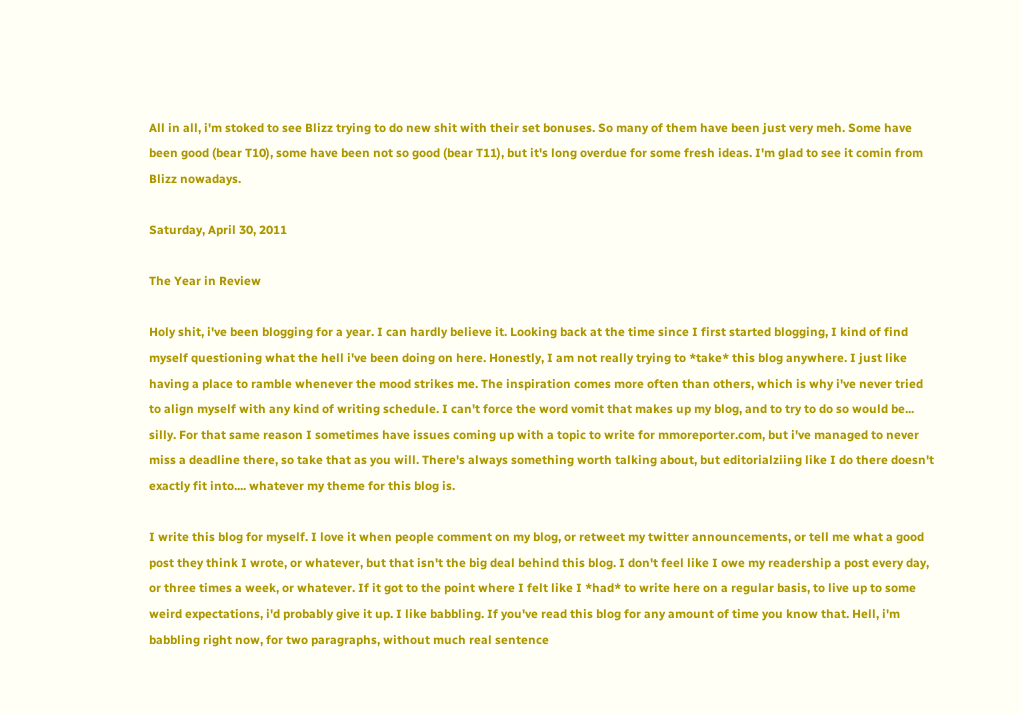All in all, i'm stoked to see Blizz trying to do new shit with their set bonuses. So many of them have been just very meh. Some have been good (bear T10), some have been not so good (bear T11), but it's long overdue for some fresh ideas. I'm glad to see it comin from Blizz nowadays.

Saturday, April 30, 2011

The Year in Review

Holy shit, i've been blogging for a year. I can hardly believe it. Looking back at the time since I first started blogging, I kind of find myself questioning what the hell i've been doing on here. Honestly, I am not really trying to *take* this blog anywhere. I just like having a place to ramble whenever the mood strikes me. The inspiration comes more often than others, which is why i've never tried to align myself with any kind of writing schedule. I can't force the word vomit that makes up my blog, and to try to do so would be... silly. For that same reason I sometimes have issues coming up with a topic to write for mmoreporter.com, but i've managed to never miss a deadline there, so take that as you will. There's always something worth talking about, but editorialziing like I do there doesn't exactly fit into.... whatever my theme for this blog is.

I write this blog for myself. I love it when people comment on my blog, or retweet my twitter announcements, or tell me what a good post they think I wrote, or whatever, but that isn't the big deal behind this blog. I don't feel like I owe my readership a post every day, or three times a week, or whatever. If it got to the point where I felt like I *had* to write here on a regular basis, to live up to some weird expectations, i'd probably give it up. I like babbling. If you've read this blog for any amount of time you know that. Hell, i'm babbling right now, for two paragraphs, without much real sentence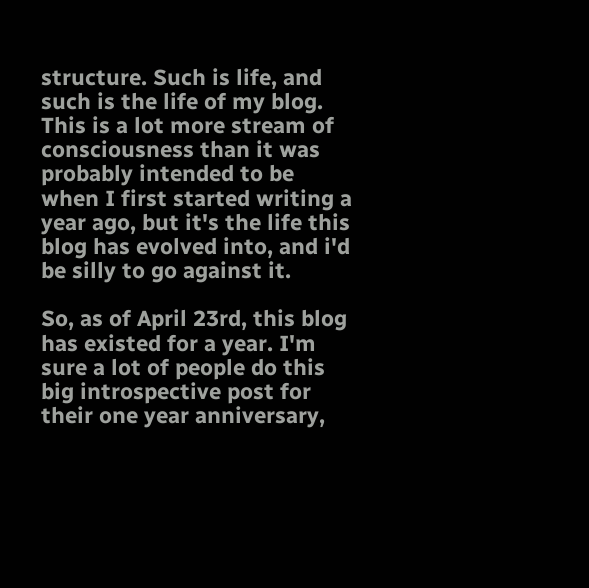structure. Such is life, and such is the life of my blog. This is a lot more stream of consciousness than it was probably intended to be when I first started writing a year ago, but it's the life this blog has evolved into, and i'd be silly to go against it.

So, as of April 23rd, this blog has existed for a year. I'm sure a lot of people do this big introspective post for their one year anniversary,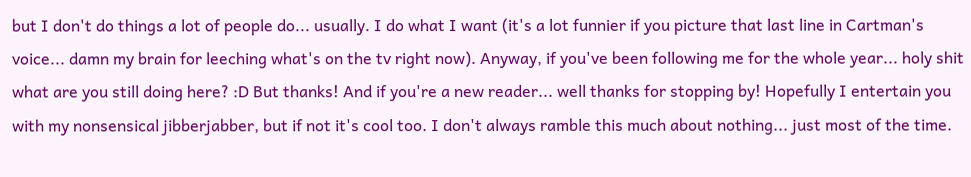but I don't do things a lot of people do... usually. I do what I want (it's a lot funnier if you picture that last line in Cartman's voice... damn my brain for leeching what's on the tv right now). Anyway, if you've been following me for the whole year... holy shit what are you still doing here? :D But thanks! And if you're a new reader... well thanks for stopping by! Hopefully I entertain you with my nonsensical jibberjabber, but if not it's cool too. I don't always ramble this much about nothing... just most of the time.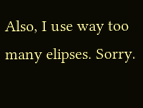Also, I use way too many elipses. Sorry.